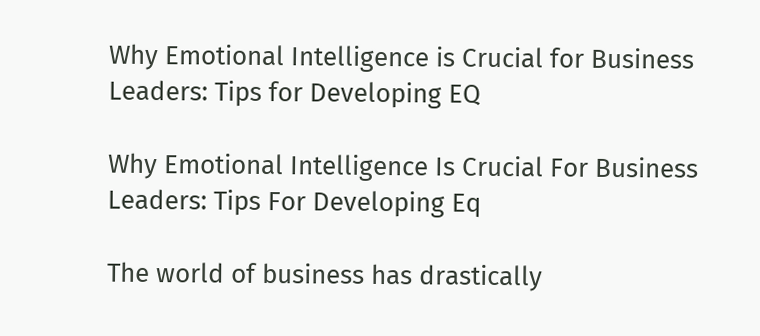Why Emotional Intelligence is Crucial for Business Leaders: Tips for Developing EQ

Why Emotional Intelligence Is Crucial For Business Leaders: Tips For Developing Eq

The world of business has drastically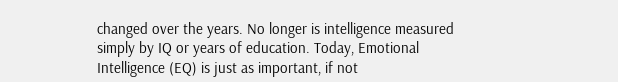changed over the years. No longer is intelligence measured simply by IQ or years of education. Today, Emotional Intelligence (EQ) is just as important, if not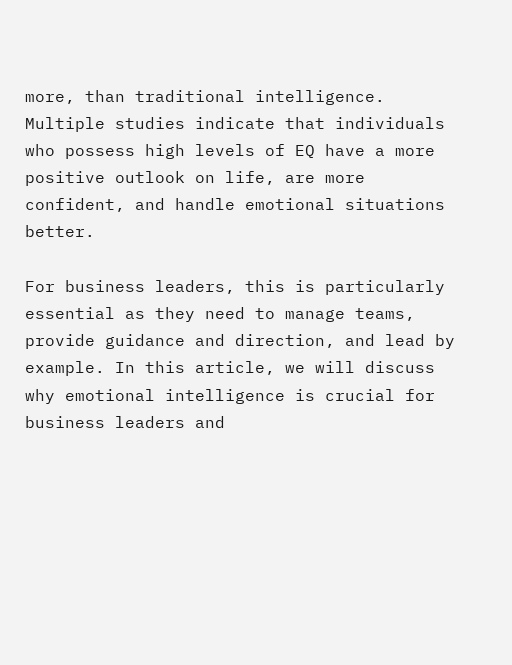more, than traditional intelligence. Multiple studies indicate that individuals who possess high levels of EQ have a more positive outlook on life, are more confident, and handle emotional situations better.

For business leaders, this is particularly essential as they need to manage teams, provide guidance and direction, and lead by example. In this article, we will discuss why emotional intelligence is crucial for business leaders and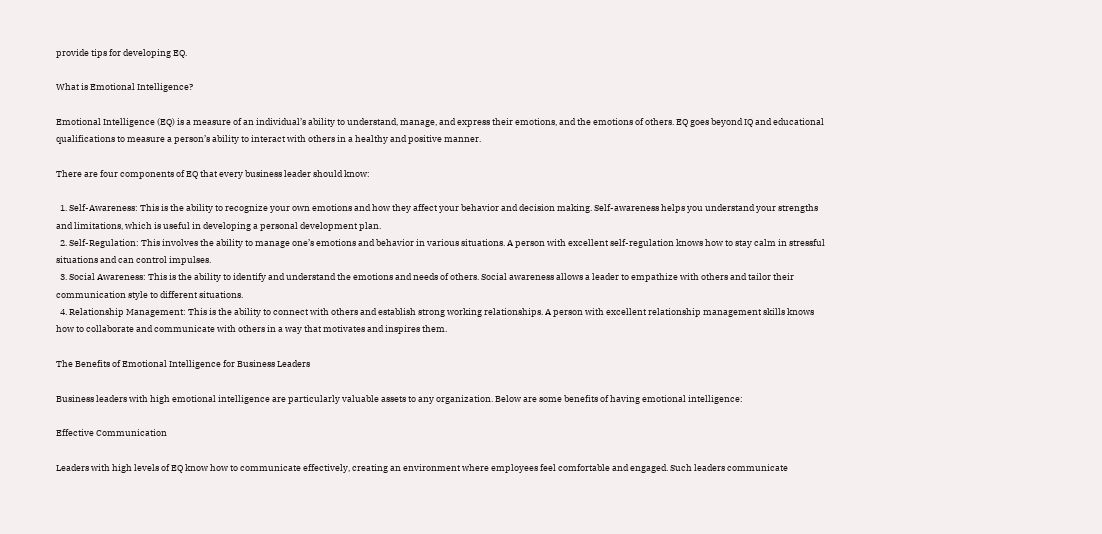provide tips for developing EQ.

What is Emotional Intelligence?

Emotional Intelligence (EQ) is a measure of an individual’s ability to understand, manage, and express their emotions, and the emotions of others. EQ goes beyond IQ and educational qualifications to measure a person’s ability to interact with others in a healthy and positive manner.

There are four components of EQ that every business leader should know:

  1. Self-Awareness: This is the ability to recognize your own emotions and how they affect your behavior and decision making. Self-awareness helps you understand your strengths and limitations, which is useful in developing a personal development plan.
  2. Self-Regulation: This involves the ability to manage one’s emotions and behavior in various situations. A person with excellent self-regulation knows how to stay calm in stressful situations and can control impulses.
  3. Social Awareness: This is the ability to identify and understand the emotions and needs of others. Social awareness allows a leader to empathize with others and tailor their communication style to different situations.
  4. Relationship Management: This is the ability to connect with others and establish strong working relationships. A person with excellent relationship management skills knows how to collaborate and communicate with others in a way that motivates and inspires them.

The Benefits of Emotional Intelligence for Business Leaders

Business leaders with high emotional intelligence are particularly valuable assets to any organization. Below are some benefits of having emotional intelligence:

Effective Communication

Leaders with high levels of EQ know how to communicate effectively, creating an environment where employees feel comfortable and engaged. Such leaders communicate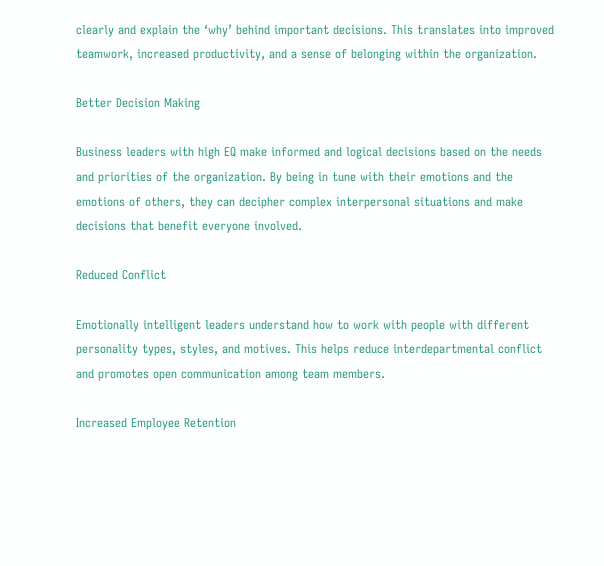clearly and explain the ‘why’ behind important decisions. This translates into improved teamwork, increased productivity, and a sense of belonging within the organization.

Better Decision Making

Business leaders with high EQ make informed and logical decisions based on the needs and priorities of the organization. By being in tune with their emotions and the emotions of others, they can decipher complex interpersonal situations and make decisions that benefit everyone involved.

Reduced Conflict

Emotionally intelligent leaders understand how to work with people with different personality types, styles, and motives. This helps reduce interdepartmental conflict and promotes open communication among team members.

Increased Employee Retention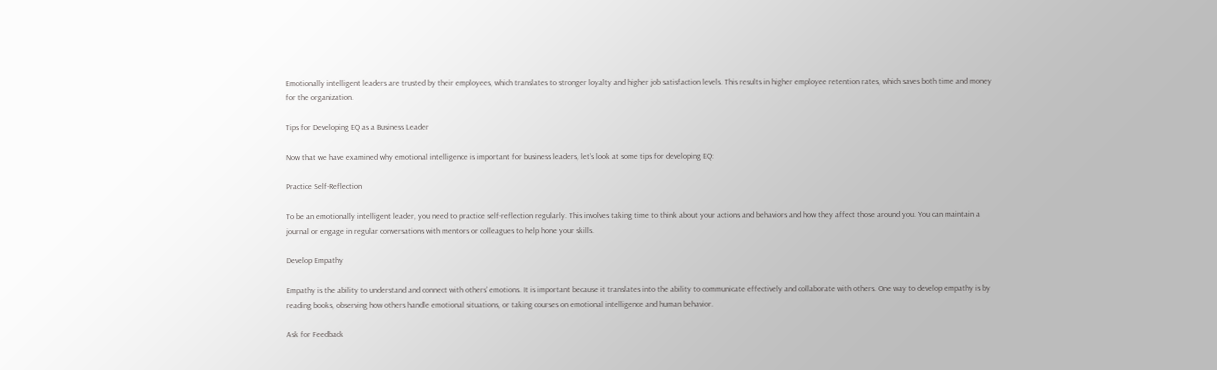Emotionally intelligent leaders are trusted by their employees, which translates to stronger loyalty and higher job satisfaction levels. This results in higher employee retention rates, which saves both time and money for the organization.

Tips for Developing EQ as a Business Leader

Now that we have examined why emotional intelligence is important for business leaders, let’s look at some tips for developing EQ:

Practice Self-Reflection

To be an emotionally intelligent leader, you need to practice self-reflection regularly. This involves taking time to think about your actions and behaviors and how they affect those around you. You can maintain a journal or engage in regular conversations with mentors or colleagues to help hone your skills.

Develop Empathy

Empathy is the ability to understand and connect with others’ emotions. It is important because it translates into the ability to communicate effectively and collaborate with others. One way to develop empathy is by reading books, observing how others handle emotional situations, or taking courses on emotional intelligence and human behavior.

Ask for Feedback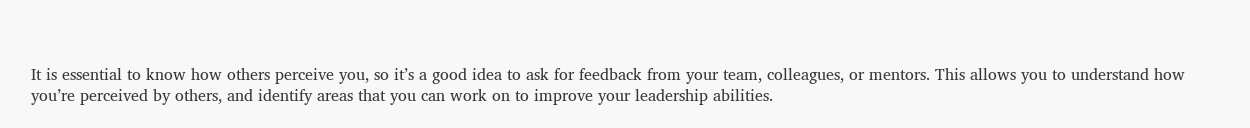It is essential to know how others perceive you, so it’s a good idea to ask for feedback from your team, colleagues, or mentors. This allows you to understand how you’re perceived by others, and identify areas that you can work on to improve your leadership abilities.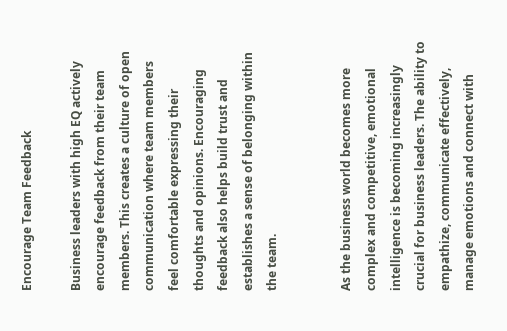Encourage Team Feedback

Business leaders with high EQ actively encourage feedback from their team members. This creates a culture of open communication where team members feel comfortable expressing their thoughts and opinions. Encouraging feedback also helps build trust and establishes a sense of belonging within the team.


As the business world becomes more complex and competitive, emotional intelligence is becoming increasingly crucial for business leaders. The ability to empathize, communicate effectively, manage emotions and connect with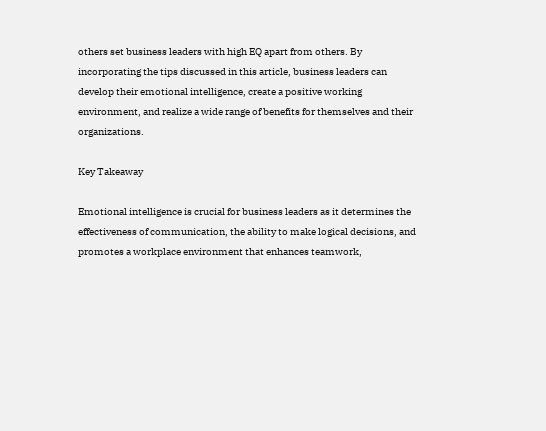others set business leaders with high EQ apart from others. By incorporating the tips discussed in this article, business leaders can develop their emotional intelligence, create a positive working environment, and realize a wide range of benefits for themselves and their organizations.

Key Takeaway

Emotional intelligence is crucial for business leaders as it determines the effectiveness of communication, the ability to make logical decisions, and promotes a workplace environment that enhances teamwork,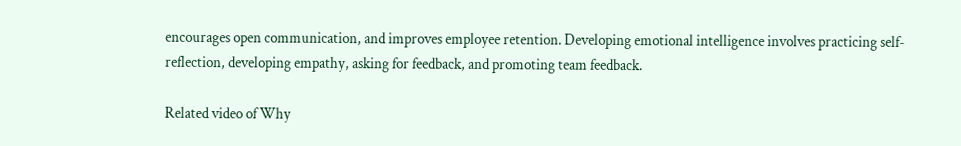encourages open communication, and improves employee retention. Developing emotional intelligence involves practicing self-reflection, developing empathy, asking for feedback, and promoting team feedback.

Related video of Why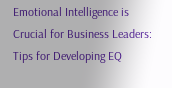Emotional Intelligence is Crucial for Business Leaders: Tips for Developing EQ